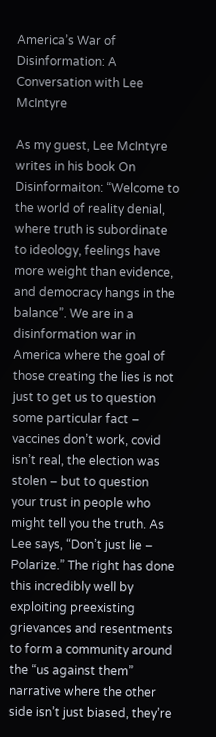America’s War of Disinformation: A Conversation with Lee McIntyre

As my guest, Lee McIntyre writes in his book On Disinformaiton: “Welcome to the world of reality denial, where truth is subordinate to ideology, feelings have more weight than evidence, and democracy hangs in the balance”. We are in a disinformation war in America where the goal of those creating the lies is not just to get us to question some particular fact – vaccines don’t work, covid isn’t real, the election was stolen – but to question your trust in people who might tell you the truth. As Lee says, “Don’t just lie – Polarize.” The right has done this incredibly well by exploiting preexisting grievances and resentments to form a community around the “us against them” narrative where the other side isn’t just biased, they’re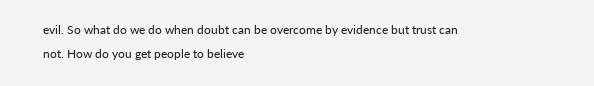evil. So what do we do when doubt can be overcome by evidence but trust can not. How do you get people to believe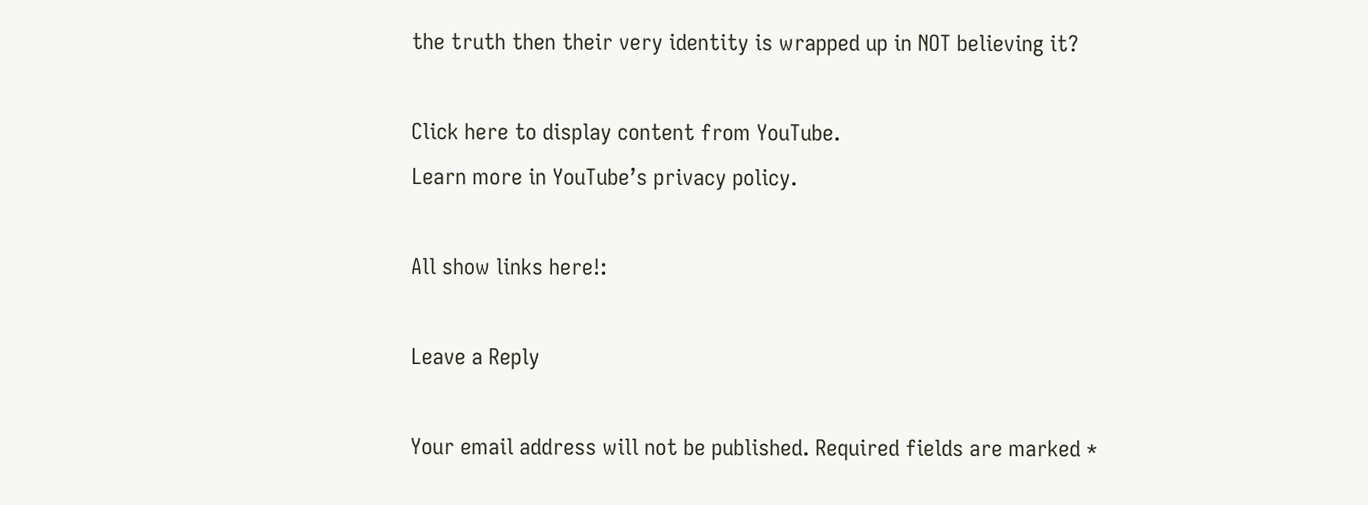the truth then their very identity is wrapped up in NOT believing it?

Click here to display content from YouTube.
Learn more in YouTube’s privacy policy.

All show links here!:

Leave a Reply

Your email address will not be published. Required fields are marked *